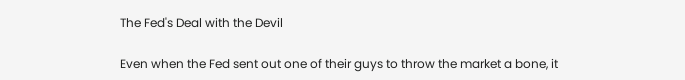The Fed's Deal with the Devil

Even when the Fed sent out one of their guys to throw the market a bone, it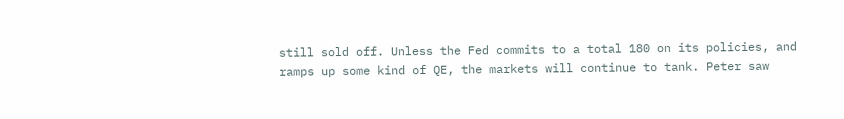still sold off. Unless the Fed commits to a total 180 on its policies, and ramps up some kind of QE, the markets will continue to tank. Peter saw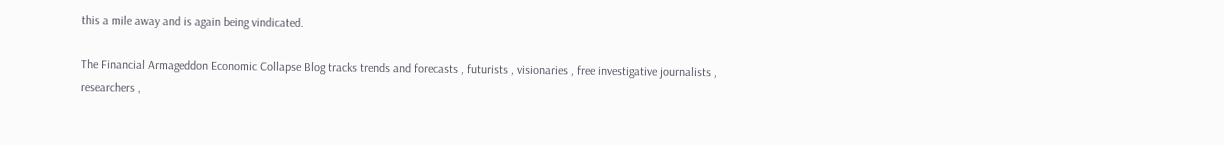this a mile away and is again being vindicated.

The Financial Armageddon Economic Collapse Blog tracks trends and forecasts , futurists , visionaries , free investigative journalists , researchers ,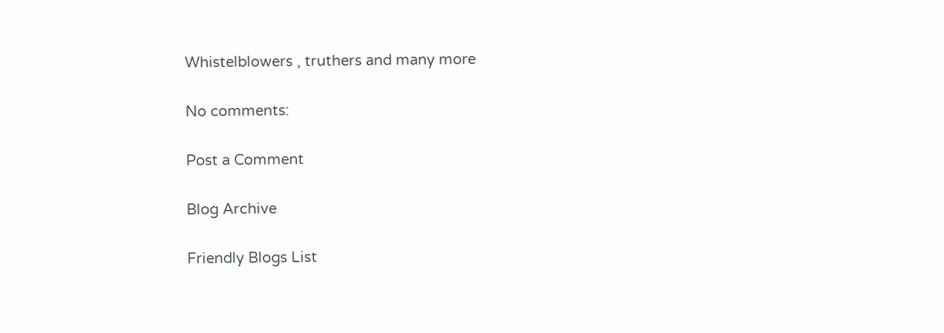Whistelblowers , truthers and many more

No comments:

Post a Comment

Blog Archive

Friendly Blogs List